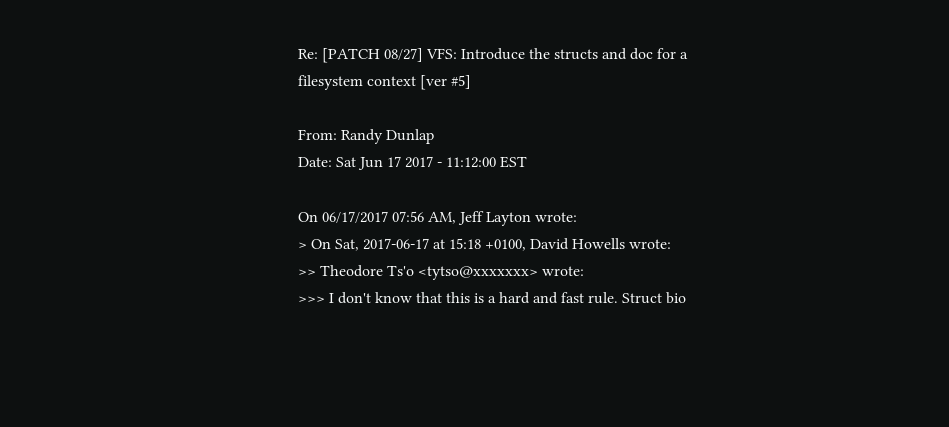Re: [PATCH 08/27] VFS: Introduce the structs and doc for a filesystem context [ver #5]

From: Randy Dunlap
Date: Sat Jun 17 2017 - 11:12:00 EST

On 06/17/2017 07:56 AM, Jeff Layton wrote:
> On Sat, 2017-06-17 at 15:18 +0100, David Howells wrote:
>> Theodore Ts'o <tytso@xxxxxxx> wrote:
>>> I don't know that this is a hard and fast rule. Struct bio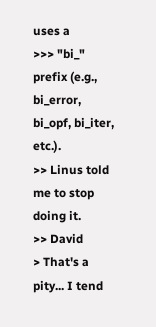uses a
>>> "bi_" prefix (e.g., bi_error, bi_opf, bi_iter, etc.).
>> Linus told me to stop doing it.
>> David
> That's a pity... I tend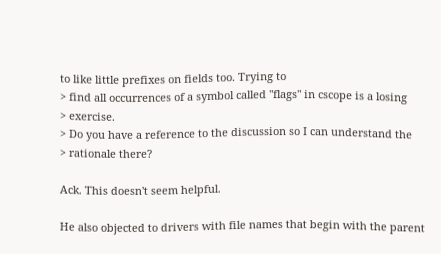to like little prefixes on fields too. Trying to
> find all occurrences of a symbol called "flags" in cscope is a losing
> exercise.
> Do you have a reference to the discussion so I can understand the
> rationale there?

Ack. This doesn't seem helpful.

He also objected to drivers with file names that begin with the parent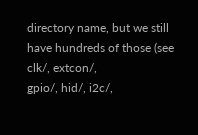directory name, but we still have hundreds of those (see clk/, extcon/,
gpio/, hid/, i2c/,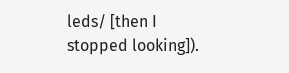leds/ [then I stopped looking]).